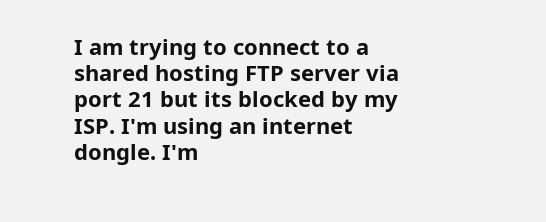I am trying to connect to a shared hosting FTP server via port 21 but its blocked by my ISP. I'm using an internet dongle. I'm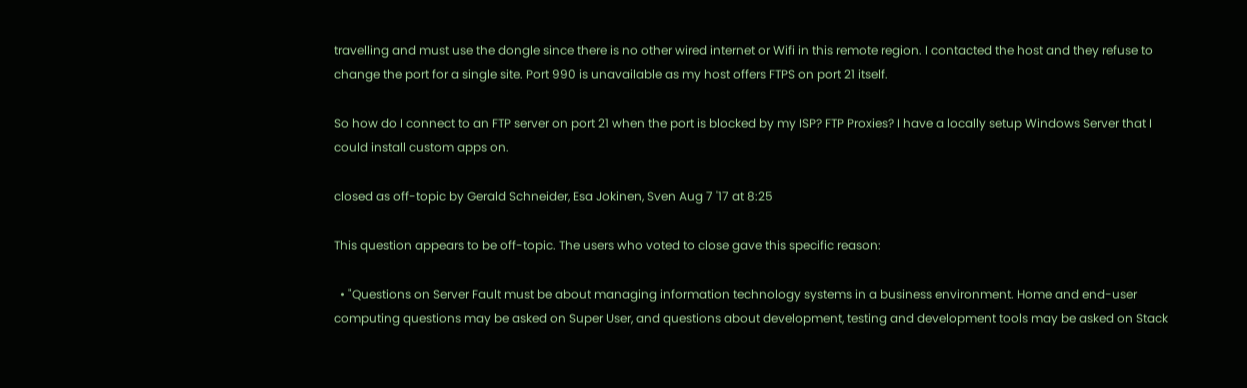travelling and must use the dongle since there is no other wired internet or Wifi in this remote region. I contacted the host and they refuse to change the port for a single site. Port 990 is unavailable as my host offers FTPS on port 21 itself.

So how do I connect to an FTP server on port 21 when the port is blocked by my ISP? FTP Proxies? I have a locally setup Windows Server that I could install custom apps on.

closed as off-topic by Gerald Schneider, Esa Jokinen, Sven Aug 7 '17 at 8:25

This question appears to be off-topic. The users who voted to close gave this specific reason:

  • "Questions on Server Fault must be about managing information technology systems in a business environment. Home and end-user computing questions may be asked on Super User, and questions about development, testing and development tools may be asked on Stack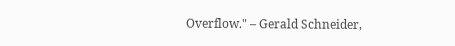Overflow." – Gerald Schneider,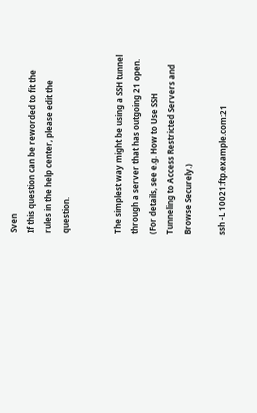Sven
If this question can be reworded to fit the rules in the help center, please edit the question.


The simplest way might be using a SSH tunnel through a server that has outgoing 21 open. (For details, see e.g. How to Use SSH Tunneling to Access Restricted Servers and Browse Securely.)

ssh -L 10021:ftp.example.com:21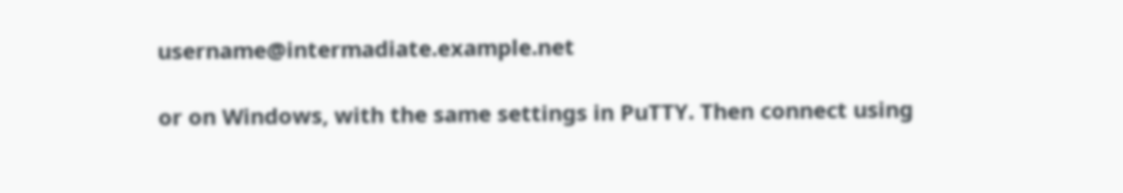username@intermadiate.example.net

or on Windows, with the same settings in PuTTY. Then connect using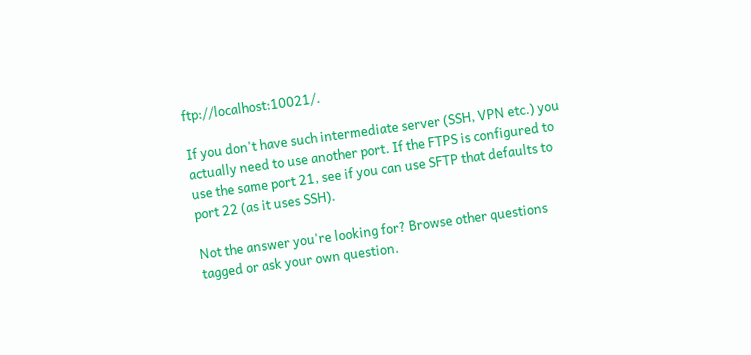ftp://localhost:10021/.

If you don't have such intermediate server (SSH, VPN etc.) you actually need to use another port. If the FTPS is configured to use the same port 21, see if you can use SFTP that defaults to port 22 (as it uses SSH).

Not the answer you're looking for? Browse other questions tagged or ask your own question.